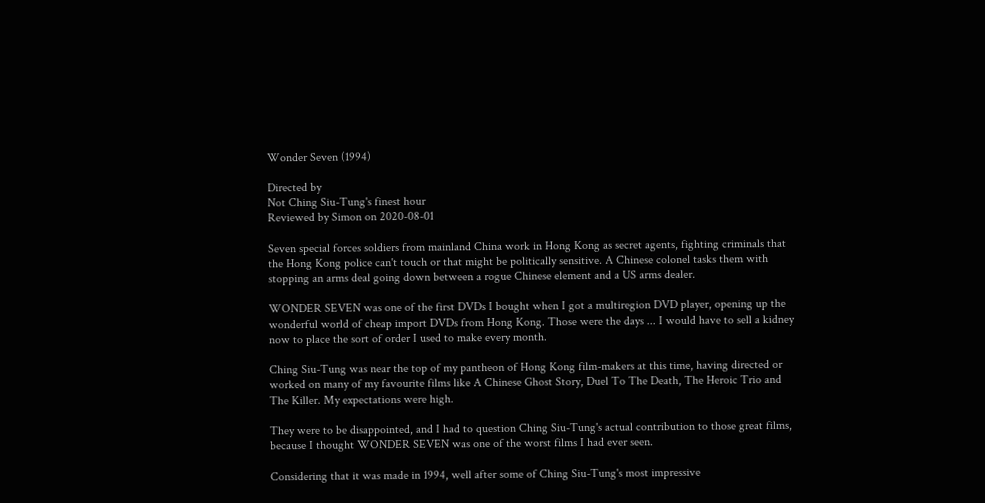Wonder Seven (1994)

Directed by
Not Ching Siu-Tung's finest hour
Reviewed by Simon on 2020-08-01

Seven special forces soldiers from mainland China work in Hong Kong as secret agents, fighting criminals that the Hong Kong police can't touch or that might be politically sensitive. A Chinese colonel tasks them with stopping an arms deal going down between a rogue Chinese element and a US arms dealer.

WONDER SEVEN was one of the first DVDs I bought when I got a multiregion DVD player, opening up the wonderful world of cheap import DVDs from Hong Kong. Those were the days ... I would have to sell a kidney now to place the sort of order I used to make every month.

Ching Siu-Tung was near the top of my pantheon of Hong Kong film-makers at this time, having directed or worked on many of my favourite films like A Chinese Ghost Story, Duel To The Death, The Heroic Trio and The Killer. My expectations were high.

They were to be disappointed, and I had to question Ching Siu-Tung's actual contribution to those great films, because I thought WONDER SEVEN was one of the worst films I had ever seen.

Considering that it was made in 1994, well after some of Ching Siu-Tung's most impressive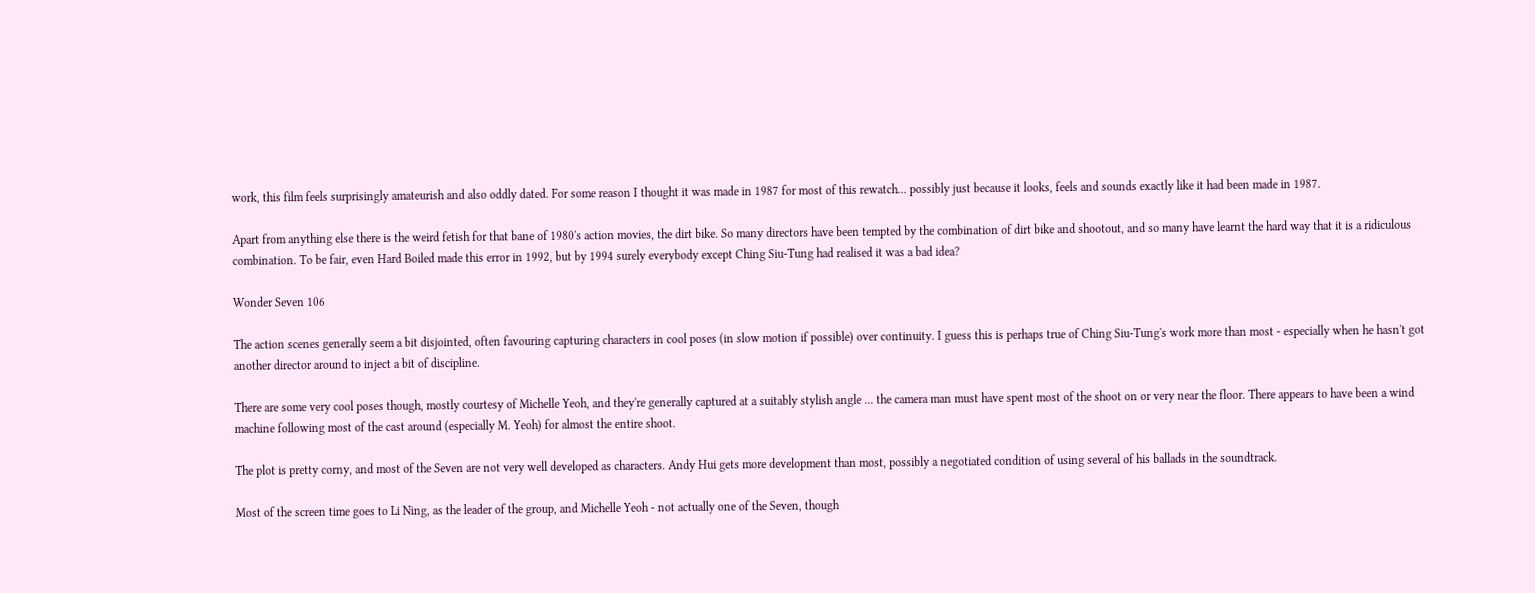work, this film feels surprisingly amateurish and also oddly dated. For some reason I thought it was made in 1987 for most of this rewatch... possibly just because it looks, feels and sounds exactly like it had been made in 1987.

Apart from anything else there is the weird fetish for that bane of 1980's action movies, the dirt bike. So many directors have been tempted by the combination of dirt bike and shootout, and so many have learnt the hard way that it is a ridiculous combination. To be fair, even Hard Boiled made this error in 1992, but by 1994 surely everybody except Ching Siu-Tung had realised it was a bad idea?

Wonder Seven 106

The action scenes generally seem a bit disjointed, often favouring capturing characters in cool poses (in slow motion if possible) over continuity. I guess this is perhaps true of Ching Siu-Tung's work more than most - especially when he hasn't got another director around to inject a bit of discipline.

There are some very cool poses though, mostly courtesy of Michelle Yeoh, and they're generally captured at a suitably stylish angle ... the camera man must have spent most of the shoot on or very near the floor. There appears to have been a wind machine following most of the cast around (especially M. Yeoh) for almost the entire shoot.

The plot is pretty corny, and most of the Seven are not very well developed as characters. Andy Hui gets more development than most, possibly a negotiated condition of using several of his ballads in the soundtrack.

Most of the screen time goes to Li Ning, as the leader of the group, and Michelle Yeoh - not actually one of the Seven, though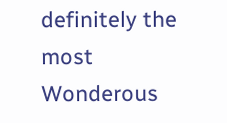definitely the most Wonderous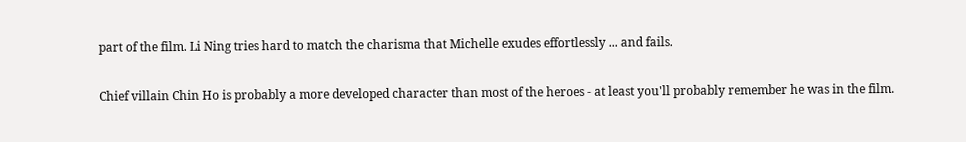part of the film. Li Ning tries hard to match the charisma that Michelle exudes effortlessly ... and fails.

Chief villain Chin Ho is probably a more developed character than most of the heroes - at least you'll probably remember he was in the film.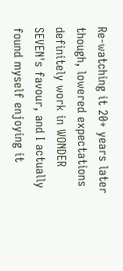Re-watching it 20+ years later though, lowered expectations definitely work in WONDER SEVEN's favour, and I actually found myself enjoying it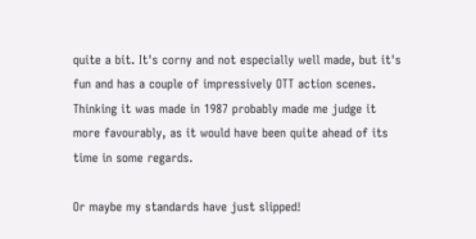quite a bit. It's corny and not especially well made, but it's fun and has a couple of impressively OTT action scenes. Thinking it was made in 1987 probably made me judge it more favourably, as it would have been quite ahead of its time in some regards.

Or maybe my standards have just slipped!